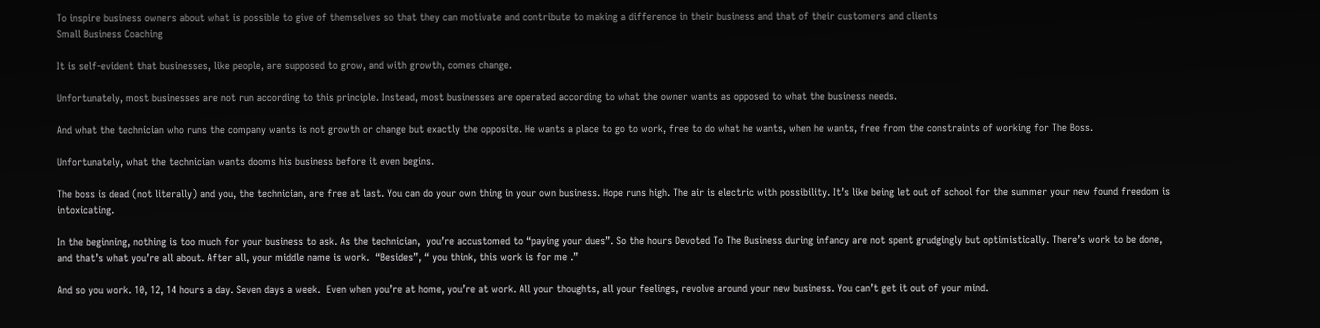To inspire business owners about what is possible to give of themselves so that they can motivate and contribute to making a difference in their business and that of their customers and clients
Small Business Coaching

It is self-evident that businesses, like people, are supposed to grow, and with growth, comes change.

Unfortunately, most businesses are not run according to this principle. Instead, most businesses are operated according to what the owner wants as opposed to what the business needs.

And what the technician who runs the company wants is not growth or change but exactly the opposite. He wants a place to go to work, free to do what he wants, when he wants, free from the constraints of working for The Boss.

Unfortunately, what the technician wants dooms his business before it even begins.

The boss is dead (not literally) and you, the technician, are free at last. You can do your own thing in your own business. Hope runs high. The air is electric with possibility. It’s like being let out of school for the summer your new found freedom is intoxicating.

In the beginning, nothing is too much for your business to ask. As the technician,  you’re accustomed to “paying your dues”. So the hours Devoted To The Business during infancy are not spent grudgingly but optimistically. There’s work to be done, and that’s what you’re all about. After all, your middle name is work.  “Besides”, “ you think, this work is for me .”

And so you work. 10, 12, 14 hours a day. Seven days a week.  Even when you’re at home, you’re at work. All your thoughts, all your feelings, revolve around your new business. You can’t get it out of your mind.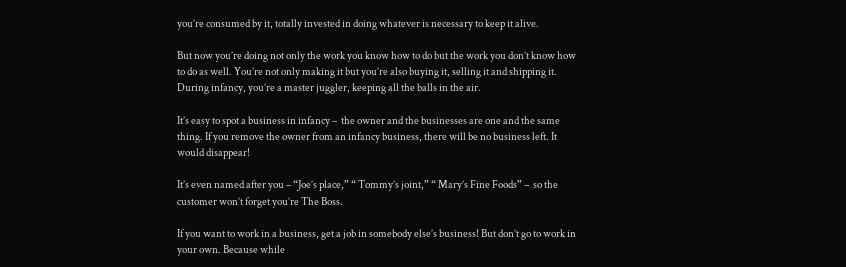you’re consumed by it, totally invested in doing whatever is necessary to keep it alive.

But now you’re doing not only the work you know how to do but the work you don’t know how to do as well. You’re not only making it but you’re also buying it, selling it and shipping it. During infancy, you’re a master juggler, keeping all the balls in the air.

It’s easy to spot a business in infancy –  the owner and the businesses are one and the same thing. If you remove the owner from an infancy business, there will be no business left. It would disappear!

It’s even named after you – “Joe’s place,” “ Tommy’s joint,” “ Mary’s Fine Foods” –  so the customer won’t forget you’re The Boss.

If you want to work in a business, get a job in somebody else’s business! But don’t go to work in your own. Because while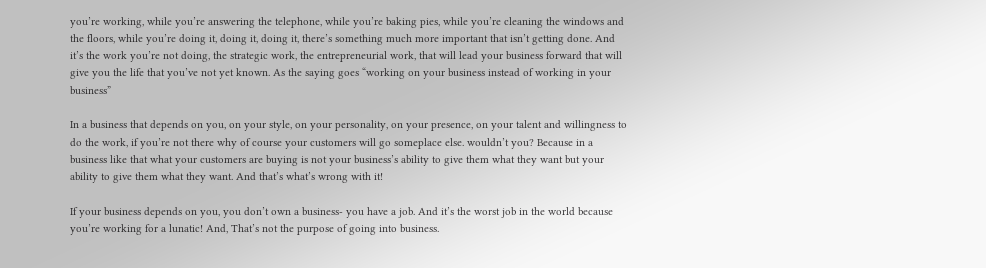you’re working, while you’re answering the telephone, while you’re baking pies, while you’re cleaning the windows and the floors, while you’re doing it, doing it, doing it, there’s something much more important that isn’t getting done. And it’s the work you’re not doing, the strategic work, the entrepreneurial work, that will lead your business forward that will give you the life that you’ve not yet known. As the saying goes “working on your business instead of working in your business”

In a business that depends on you, on your style, on your personality, on your presence, on your talent and willingness to do the work, if you’re not there why of course your customers will go someplace else. wouldn’t you? Because in a business like that what your customers are buying is not your business’s ability to give them what they want but your ability to give them what they want. And that’s what’s wrong with it!

If your business depends on you, you don’t own a business- you have a job. And it’s the worst job in the world because you’re working for a lunatic! And, That’s not the purpose of going into business.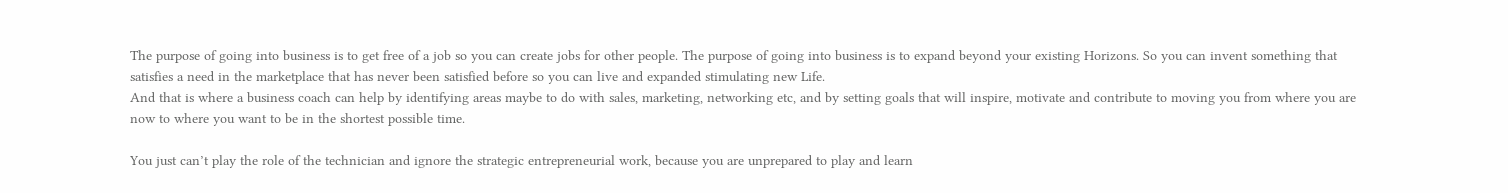The purpose of going into business is to get free of a job so you can create jobs for other people. The purpose of going into business is to expand beyond your existing Horizons. So you can invent something that satisfies a need in the marketplace that has never been satisfied before so you can live and expanded stimulating new Life.
And that is where a business coach can help by identifying areas maybe to do with sales, marketing, networking etc, and by setting goals that will inspire, motivate and contribute to moving you from where you are now to where you want to be in the shortest possible time.

You just can’t play the role of the technician and ignore the strategic entrepreneurial work, because you are unprepared to play and learn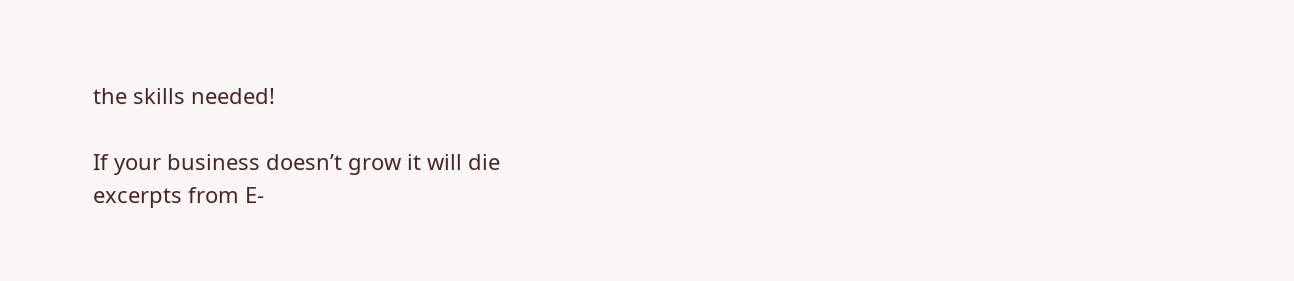the skills needed!

If your business doesn’t grow it will die
excerpts from E-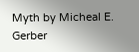Myth by Micheal E. Gerber